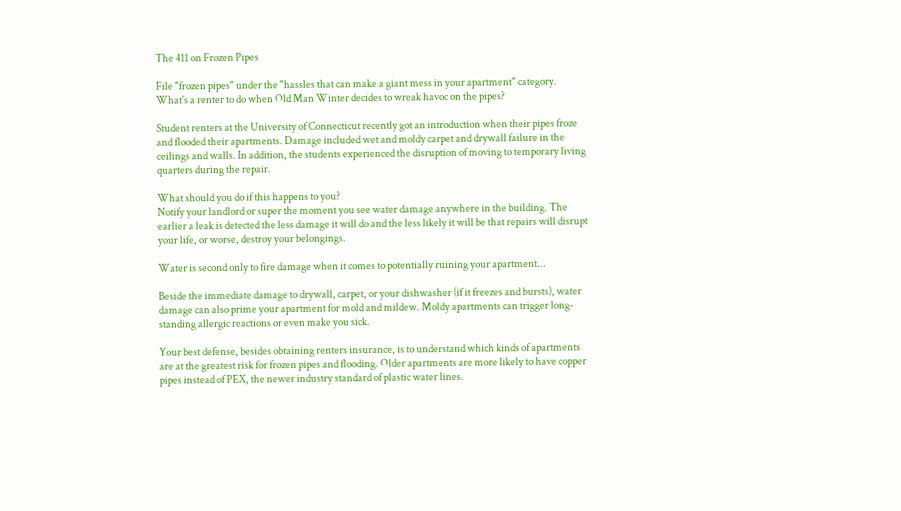The 411 on Frozen Pipes

File "frozen pipes" under the "hassles that can make a giant mess in your apartment" category. What's a renter to do when Old Man Winter decides to wreak havoc on the pipes?

Student renters at the University of Connecticut recently got an introduction when their pipes froze and flooded their apartments. Damage included wet and moldy carpet and drywall failure in the ceilings and walls. In addition, the students experienced the disruption of moving to temporary living quarters during the repair.

What should you do if this happens to you?
Notify your landlord or super the moment you see water damage anywhere in the building. The earlier a leak is detected the less damage it will do and the less likely it will be that repairs will disrupt your life, or worse, destroy your belongings.

Water is second only to fire damage when it comes to potentially ruining your apartment...

Beside the immediate damage to drywall, carpet, or your dishwasher (if it freezes and bursts), water damage can also prime your apartment for mold and mildew. Moldy apartments can trigger long-standing allergic reactions or even make you sick.

Your best defense, besides obtaining renters insurance, is to understand which kinds of apartments are at the greatest risk for frozen pipes and flooding. Older apartments are more likely to have copper pipes instead of PEX, the newer industry standard of plastic water lines.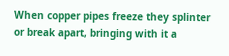When copper pipes freeze they splinter or break apart, bringing with it a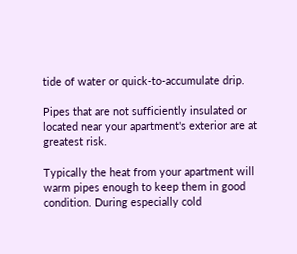tide of water or quick-to-accumulate drip.

Pipes that are not sufficiently insulated or located near your apartment's exterior are at greatest risk.

Typically the heat from your apartment will warm pipes enough to keep them in good condition. During especially cold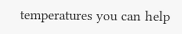temperatures you can help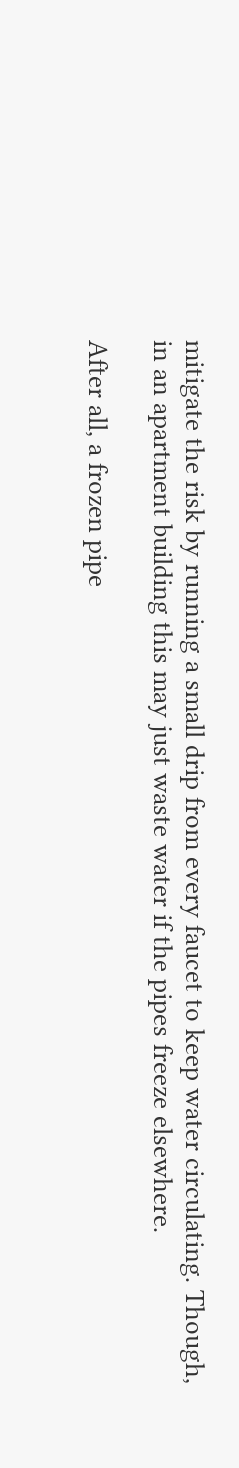mitigate the risk by running a small drip from every faucet to keep water circulating. Though, in an apartment building this may just waste water if the pipes freeze elsewhere.

After all, a frozen pipe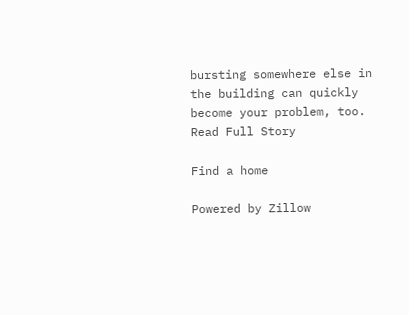bursting somewhere else in the building can quickly become your problem, too.
Read Full Story

Find a home

Powered by Zillow